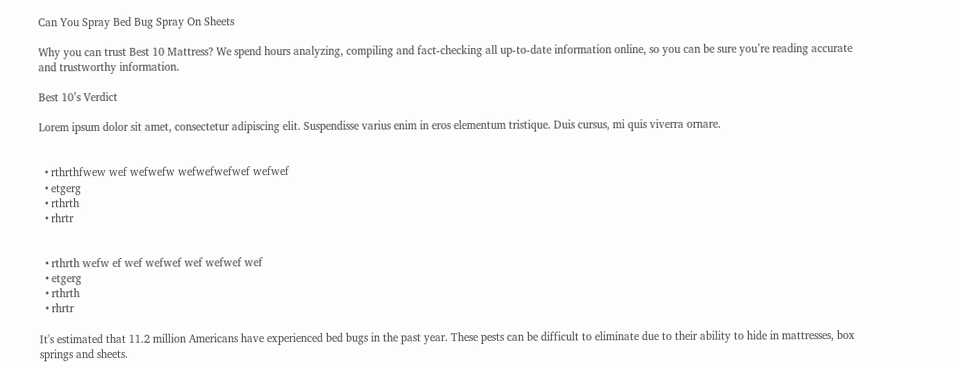Can You Spray Bed Bug Spray On Sheets

Why you can trust Best 10 Mattress? We spend hours analyzing, compiling and fact-checking all up-to-date information online, so you can be sure you’re reading accurate and trustworthy information.

Best 10’s Verdict

Lorem ipsum dolor sit amet, consectetur adipiscing elit. Suspendisse varius enim in eros elementum tristique. Duis cursus, mi quis viverra ornare.


  • rthrthfwew wef wefwefw wefwefwefwef wefwef
  • etgerg
  • rthrth
  • rhrtr


  • rthrth wefw ef wef wefwef wef wefwef wef
  • etgerg
  • rthrth
  • rhrtr

It's estimated that 11.2 million Americans have experienced bed bugs in the past year. These pests can be difficult to eliminate due to their ability to hide in mattresses, box springs and sheets.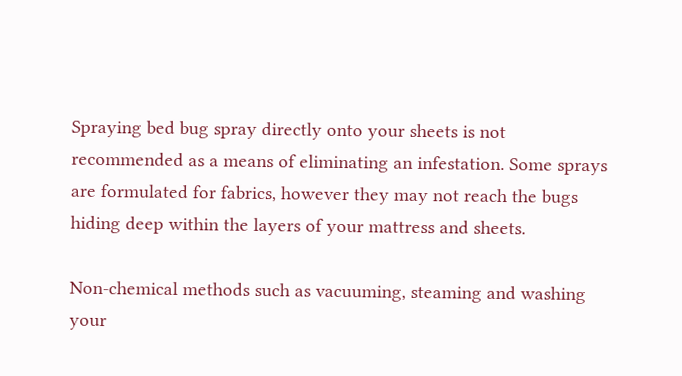Spraying bed bug spray directly onto your sheets is not recommended as a means of eliminating an infestation. Some sprays are formulated for fabrics, however they may not reach the bugs hiding deep within the layers of your mattress and sheets.

Non-chemical methods such as vacuuming, steaming and washing your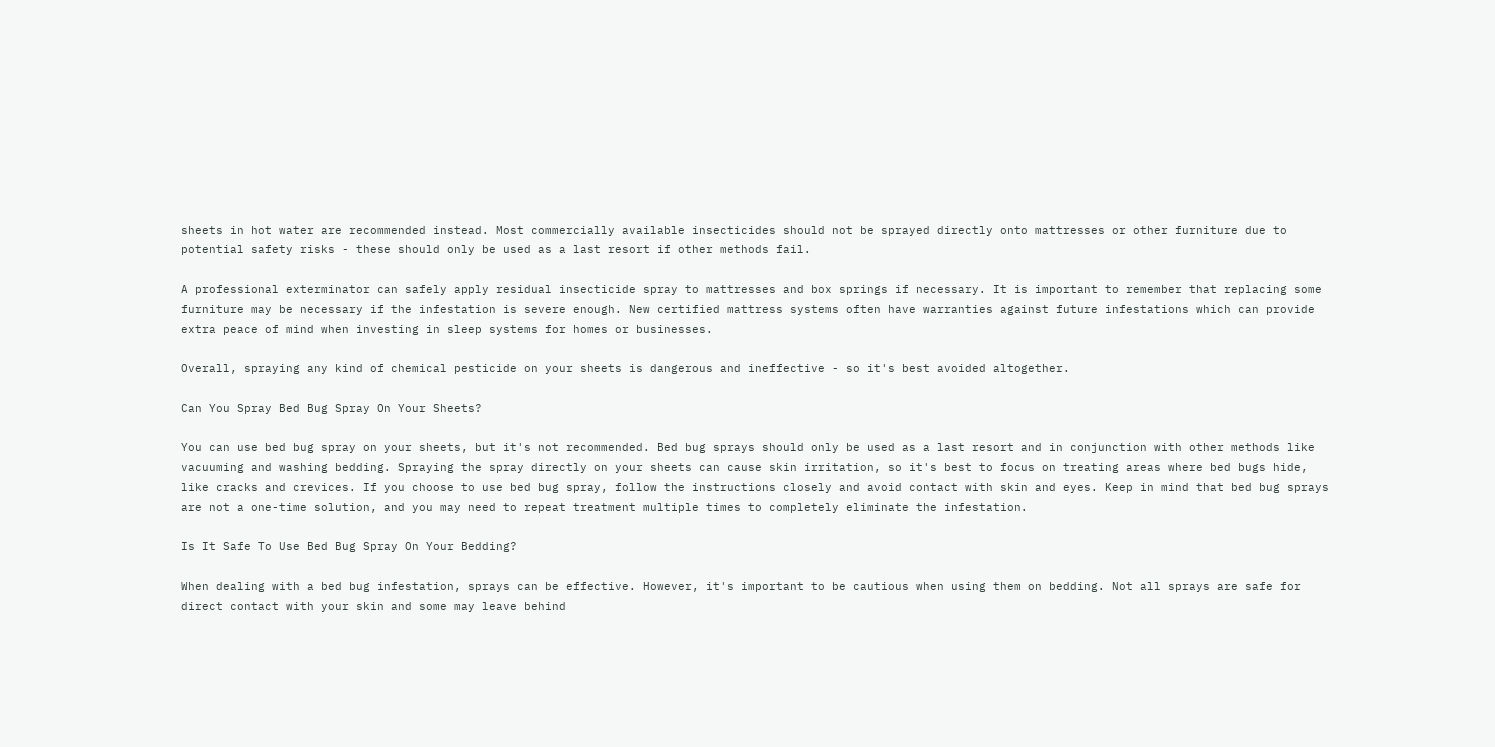sheets in hot water are recommended instead. Most commercially available insecticides should not be sprayed directly onto mattresses or other furniture due to potential safety risks - these should only be used as a last resort if other methods fail.

A professional exterminator can safely apply residual insecticide spray to mattresses and box springs if necessary. It is important to remember that replacing some furniture may be necessary if the infestation is severe enough. New certified mattress systems often have warranties against future infestations which can provide extra peace of mind when investing in sleep systems for homes or businesses.

Overall, spraying any kind of chemical pesticide on your sheets is dangerous and ineffective - so it's best avoided altogether.

Can You Spray Bed Bug Spray On Your Sheets?

You can use bed bug spray on your sheets, but it's not recommended. Bed bug sprays should only be used as a last resort and in conjunction with other methods like vacuuming and washing bedding. Spraying the spray directly on your sheets can cause skin irritation, so it's best to focus on treating areas where bed bugs hide, like cracks and crevices. If you choose to use bed bug spray, follow the instructions closely and avoid contact with skin and eyes. Keep in mind that bed bug sprays are not a one-time solution, and you may need to repeat treatment multiple times to completely eliminate the infestation.

Is It Safe To Use Bed Bug Spray On Your Bedding?

When dealing with a bed bug infestation, sprays can be effective. However, it's important to be cautious when using them on bedding. Not all sprays are safe for direct contact with your skin and some may leave behind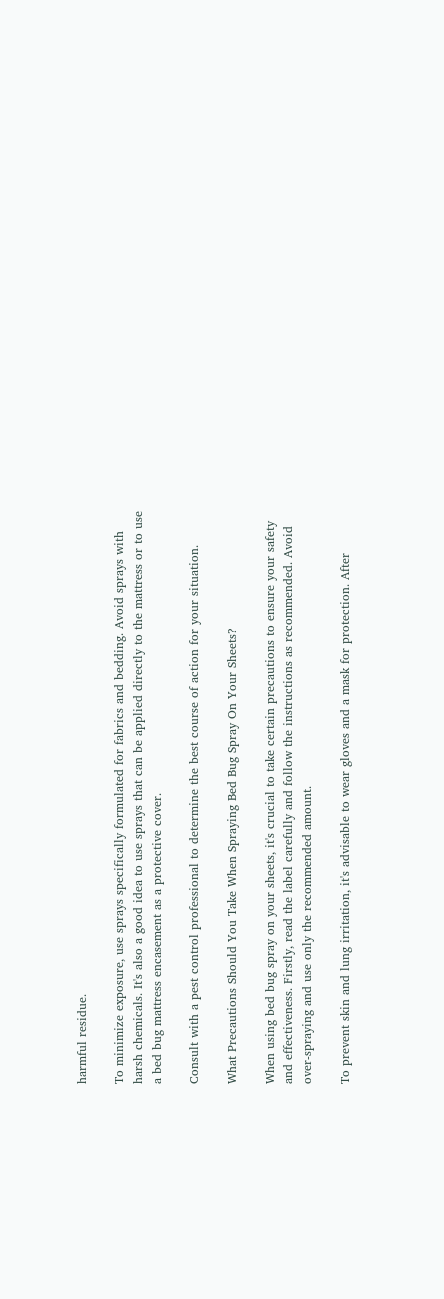harmful residue.

To minimize exposure, use sprays specifically formulated for fabrics and bedding. Avoid sprays with harsh chemicals. It's also a good idea to use sprays that can be applied directly to the mattress or to use a bed bug mattress encasement as a protective cover.

Consult with a pest control professional to determine the best course of action for your situation.

What Precautions Should You Take When Spraying Bed Bug Spray On Your Sheets?

When using bed bug spray on your sheets, it's crucial to take certain precautions to ensure your safety and effectiveness. Firstly, read the label carefully and follow the instructions as recommended. Avoid over-spraying and use only the recommended amount.

To prevent skin and lung irritation, it's advisable to wear gloves and a mask for protection. After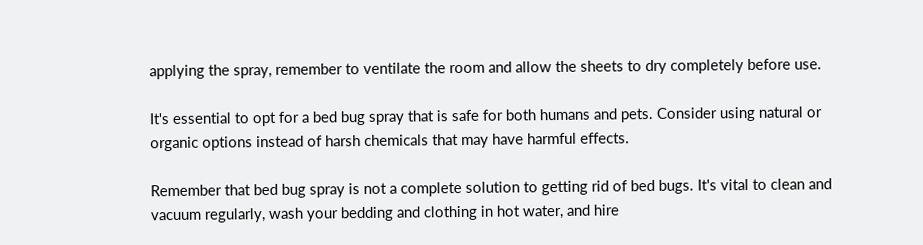applying the spray, remember to ventilate the room and allow the sheets to dry completely before use.

It's essential to opt for a bed bug spray that is safe for both humans and pets. Consider using natural or organic options instead of harsh chemicals that may have harmful effects.

Remember that bed bug spray is not a complete solution to getting rid of bed bugs. It's vital to clean and vacuum regularly, wash your bedding and clothing in hot water, and hire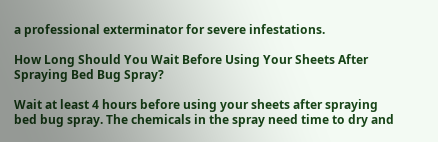a professional exterminator for severe infestations.

How Long Should You Wait Before Using Your Sheets After Spraying Bed Bug Spray?

Wait at least 4 hours before using your sheets after spraying bed bug spray. The chemicals in the spray need time to dry and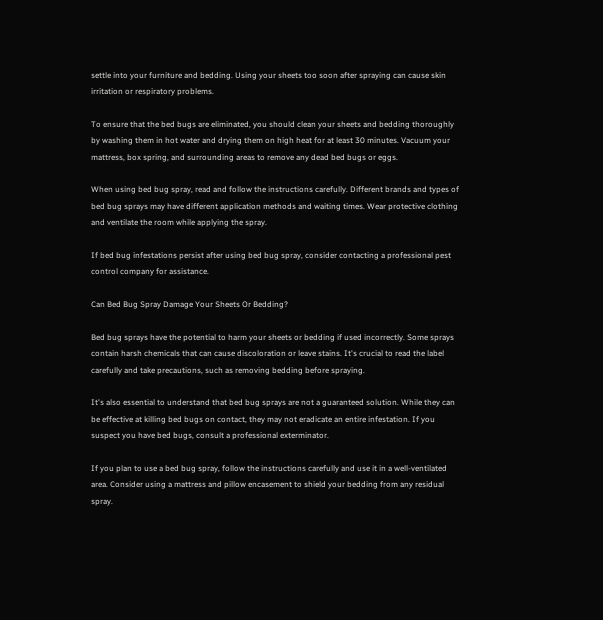settle into your furniture and bedding. Using your sheets too soon after spraying can cause skin irritation or respiratory problems.

To ensure that the bed bugs are eliminated, you should clean your sheets and bedding thoroughly by washing them in hot water and drying them on high heat for at least 30 minutes. Vacuum your mattress, box spring, and surrounding areas to remove any dead bed bugs or eggs.

When using bed bug spray, read and follow the instructions carefully. Different brands and types of bed bug sprays may have different application methods and waiting times. Wear protective clothing and ventilate the room while applying the spray.

If bed bug infestations persist after using bed bug spray, consider contacting a professional pest control company for assistance.

Can Bed Bug Spray Damage Your Sheets Or Bedding?

Bed bug sprays have the potential to harm your sheets or bedding if used incorrectly. Some sprays contain harsh chemicals that can cause discoloration or leave stains. It's crucial to read the label carefully and take precautions, such as removing bedding before spraying.

It's also essential to understand that bed bug sprays are not a guaranteed solution. While they can be effective at killing bed bugs on contact, they may not eradicate an entire infestation. If you suspect you have bed bugs, consult a professional exterminator.

If you plan to use a bed bug spray, follow the instructions carefully and use it in a well-ventilated area. Consider using a mattress and pillow encasement to shield your bedding from any residual spray.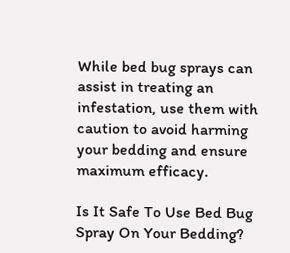While bed bug sprays can assist in treating an infestation, use them with caution to avoid harming your bedding and ensure maximum efficacy.

Is It Safe To Use Bed Bug Spray On Your Bedding?